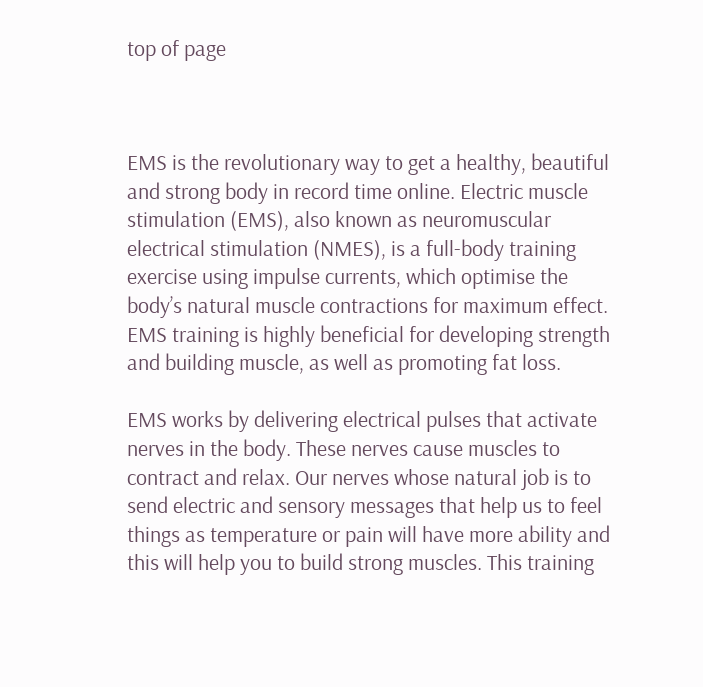top of page



EMS is the revolutionary way to get a healthy, beautiful and strong body in record time online. Electric muscle stimulation (EMS), also known as neuromuscular electrical stimulation (NMES), is a full-body training exercise using impulse currents, which optimise the body’s natural muscle contractions for maximum effect. EMS training is highly beneficial for developing strength and building muscle, as well as promoting fat loss.

EMS works by delivering electrical pulses that activate nerves in the body. These nerves cause muscles to contract and relax. Our nerves whose natural job is to send electric and sensory messages that help us to feel things as temperature or pain will have more ability and this will help you to build strong muscles. This training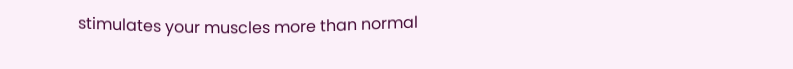stimulates your muscles more than normal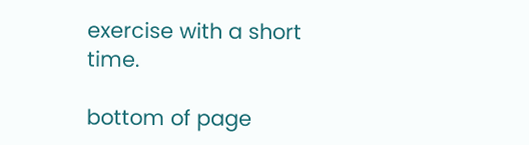exercise with a short time.

bottom of page